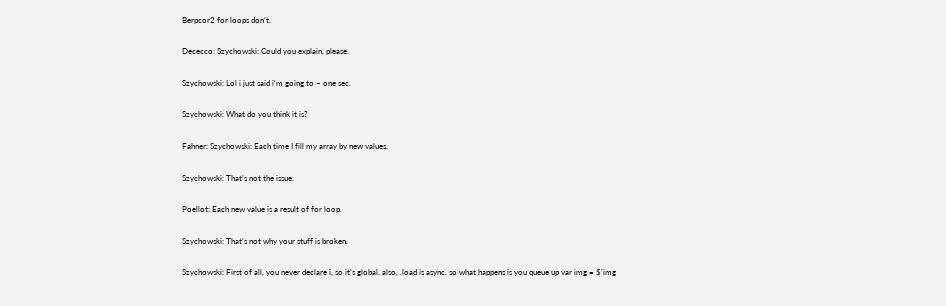Berpcor2 for loops don’t.

Dececco: Szychowski: Could you explain, please.

Szychowski: Lol i just said i’m going to – one sec.

Szychowski: What do you think it is?

Fahner: Szychowski: Each time I fill my array by new values.

Szychowski: That’s not the issue.

Poellot: Each new value is a result of for loop.

Szychowski: That’s not why your stuff is broken.

Szychowski: First of all, you never declare i, so it’s global. also, .load is async. so what happens is you queue up var img = $’img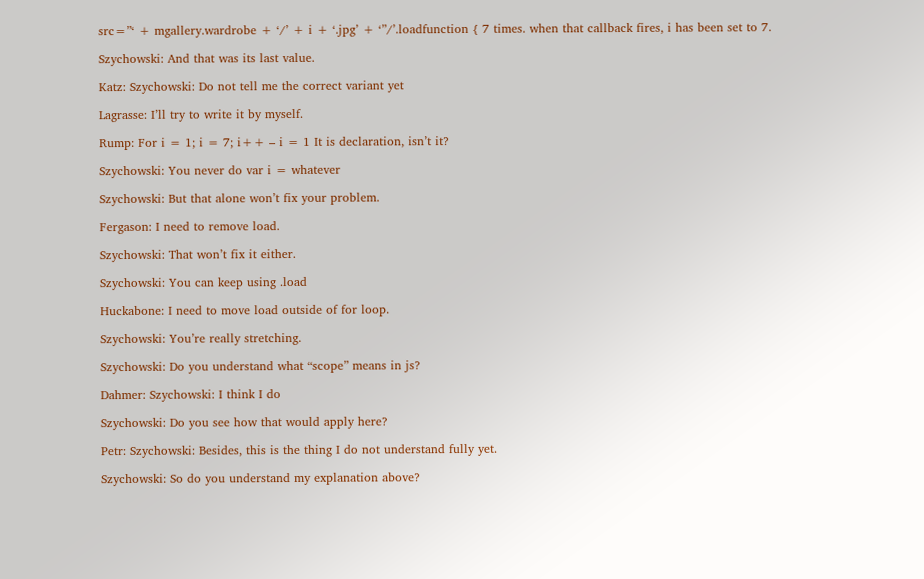src=”‘ + mgallery.wardrobe + ‘/’ + i + ‘.jpg’ + ‘”/’.loadfunction { 7 times. when that callback fires, i has been set to 7.

Szychowski: And that was its last value.

Katz: Szychowski: Do not tell me the correct variant yet

Lagrasse: I’ll try to write it by myself.

Rump: For i = 1; i = 7; i++ – i = 1 It is declaration, isn’t it?

Szychowski: You never do var i = whatever

Szychowski: But that alone won’t fix your problem.

Fergason: I need to remove load.

Szychowski: That won’t fix it either.

Szychowski: You can keep using .load

Huckabone: I need to move load outside of for loop.

Szychowski: You’re really stretching.

Szychowski: Do you understand what “scope” means in js?

Dahmer: Szychowski: I think I do

Szychowski: Do you see how that would apply here?

Petr: Szychowski: Besides, this is the thing I do not understand fully yet.

Szychowski: So do you understand my explanation above?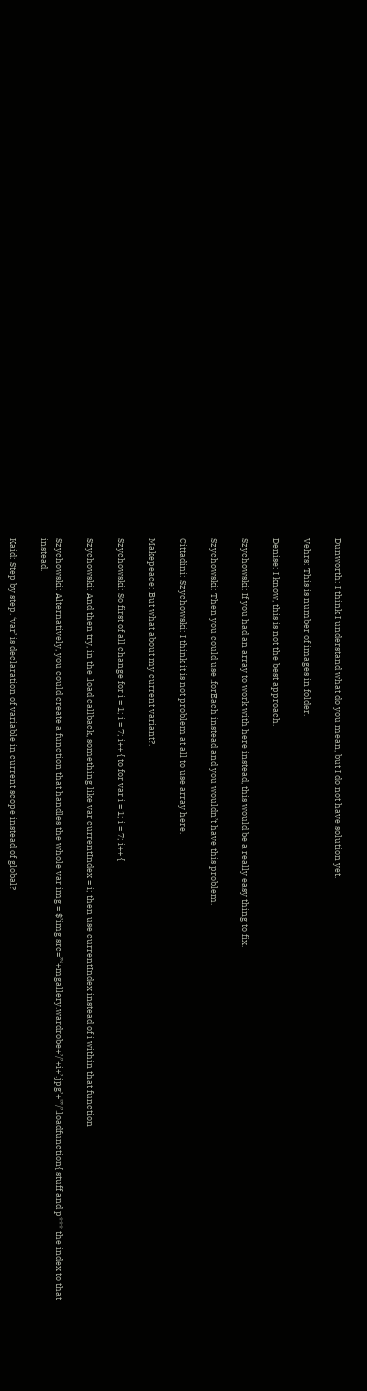Dunworth: I think I understand what do you mean, but I do not have solution yet.

Vehrs: This is number of images in folder.

Denise: I know, this is not the best approach.

Szychowski: If you had an array to work with here instead, this would be a really easy thing to fix.

Szychowski: Then you could use .forEach instead and you wouldn’t have this problem.

Cittadini: Szychowski: I think it is not problem at all to use array here.

Makepeace: But what about my current variant?.

Szychowski: So first of all change for i = 1; i = 7; i++ { to for var i = 1; i = 7; i++ {

Szychowski: And then try, in the .load callback, something like var currentIndex = i; then use currentIndex instead of i within that function

Szychowski: Alternatively, you could create a function that handles the whole var img = $’img src=”‘+mgallery.wardrobe+’/’+i+’.jpg’+'”/’.loadfunction{ stuff and p*** the index to that instead.

Kaid: Step by step. ‘var’ is declaration of variable in current scope instead of global?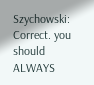Szychowski: Correct. you should ALWAYS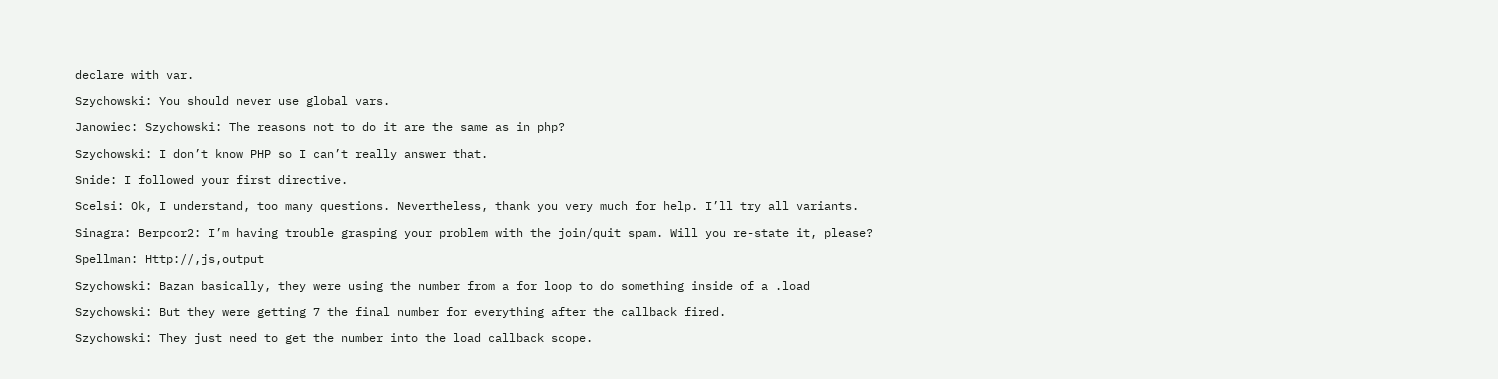declare with var.

Szychowski: You should never use global vars.

Janowiec: Szychowski: The reasons not to do it are the same as in php?

Szychowski: I don’t know PHP so I can’t really answer that.

Snide: I followed your first directive.

Scelsi: Ok, I understand, too many questions. Nevertheless, thank you very much for help. I’ll try all variants.

Sinagra: Berpcor2: I’m having trouble grasping your problem with the join/quit spam. Will you re-state it, please?

Spellman: Http://,js,output

Szychowski: Bazan basically, they were using the number from a for loop to do something inside of a .load

Szychowski: But they were getting 7 the final number for everything after the callback fired.

Szychowski: They just need to get the number into the load callback scope.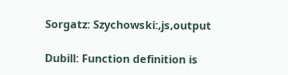Sorgatz: Szychowski:,js,output

Dubill: Function definition is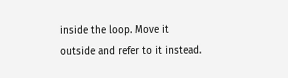inside the loop. Move it outside and refer to it instead.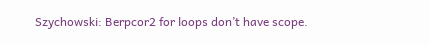Szychowski: Berpcor2 for loops don’t have scope.